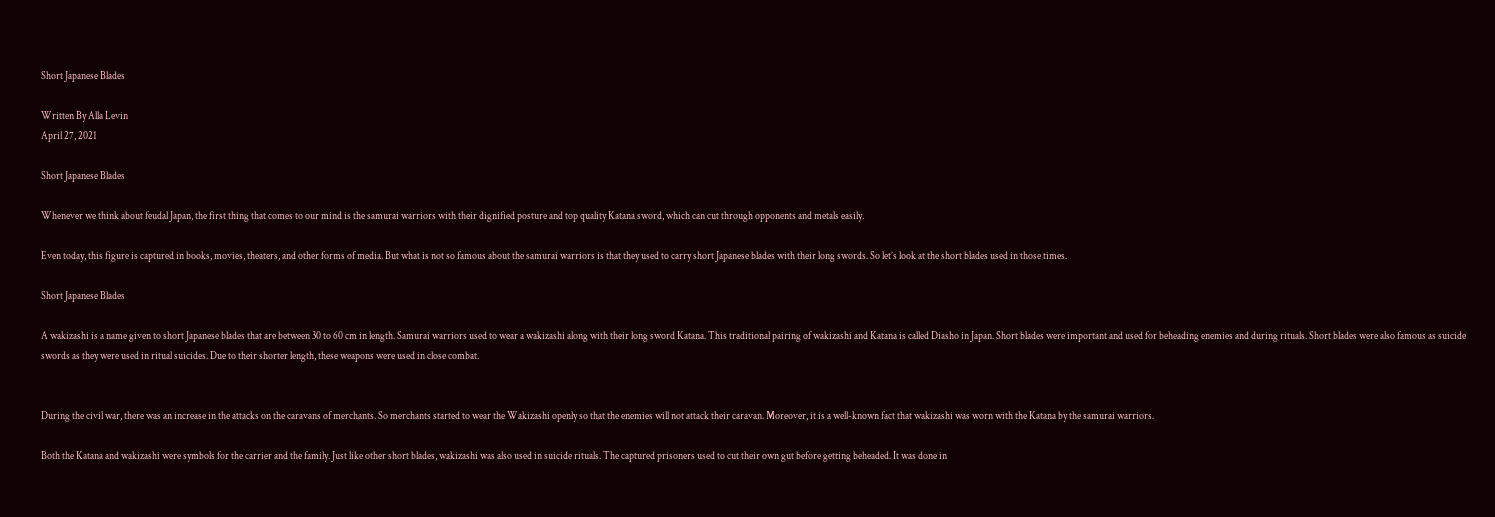Short Japanese Blades

Written By Alla Levin
April 27, 2021

Short Japanese Blades

Whenever we think about feudal Japan, the first thing that comes to our mind is the samurai warriors with their dignified posture and top quality Katana sword, which can cut through opponents and metals easily.

Even today, this figure is captured in books, movies, theaters, and other forms of media. But what is not so famous about the samurai warriors is that they used to carry short Japanese blades with their long swords. So let’s look at the short blades used in those times.

Short Japanese Blades

A wakizashi is a name given to short Japanese blades that are between 30 to 60 cm in length. Samurai warriors used to wear a wakizashi along with their long sword Katana. This traditional pairing of wakizashi and Katana is called Diasho in Japan. Short blades were important and used for beheading enemies and during rituals. Short blades were also famous as suicide swords as they were used in ritual suicides. Due to their shorter length, these weapons were used in close combat.


During the civil war, there was an increase in the attacks on the caravans of merchants. So merchants started to wear the Wakizashi openly so that the enemies will not attack their caravan. Moreover, it is a well-known fact that wakizashi was worn with the Katana by the samurai warriors.

Both the Katana and wakizashi were symbols for the carrier and the family. Just like other short blades, wakizashi was also used in suicide rituals. The captured prisoners used to cut their own gut before getting beheaded. It was done in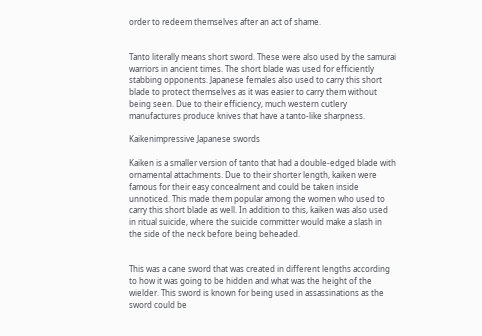order to redeem themselves after an act of shame.


Tanto literally means short sword. These were also used by the samurai warriors in ancient times. The short blade was used for efficiently stabbing opponents. Japanese females also used to carry this short blade to protect themselves as it was easier to carry them without being seen. Due to their efficiency, much western cutlery manufactures produce knives that have a tanto-like sharpness.

Kaikenimpressive Japanese swords

Kaiken is a smaller version of tanto that had a double-edged blade with ornamental attachments. Due to their shorter length, kaiken were famous for their easy concealment and could be taken inside unnoticed. This made them popular among the women who used to carry this short blade as well. In addition to this, kaiken was also used in ritual suicide, where the suicide committer would make a slash in the side of the neck before being beheaded.


This was a cane sword that was created in different lengths according to how it was going to be hidden and what was the height of the wielder. This sword is known for being used in assassinations as the sword could be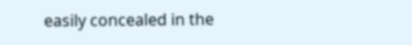easily concealed in the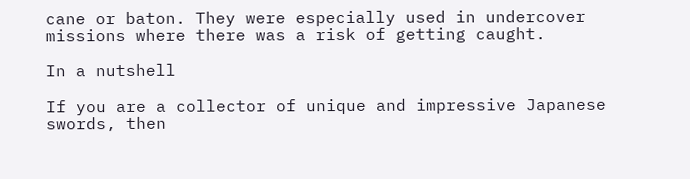cane or baton. They were especially used in undercover missions where there was a risk of getting caught.

In a nutshell

If you are a collector of unique and impressive Japanese swords, then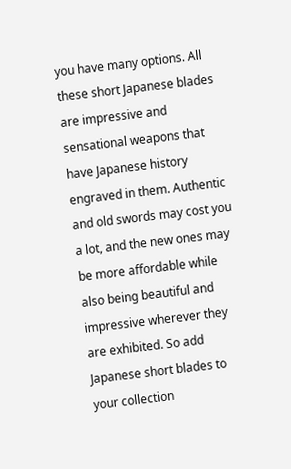you have many options. All these short Japanese blades are impressive and sensational weapons that have Japanese history engraved in them. Authentic and old swords may cost you a lot, and the new ones may be more affordable while also being beautiful and impressive wherever they are exhibited. So add Japanese short blades to your collection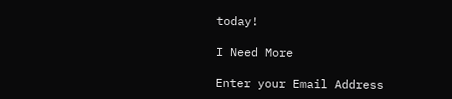today!

I Need More

Enter your Email Address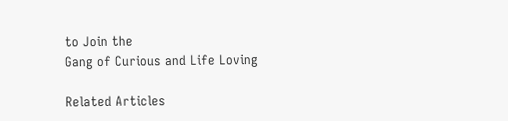to Join the
Gang of Curious and Life Loving

Related Articles